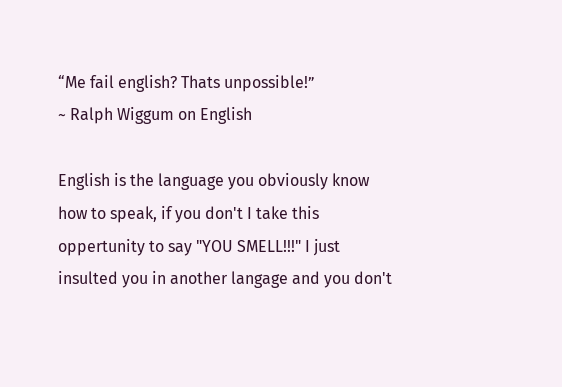“Me fail english? Thats unpossible!”
~ Ralph Wiggum on English

English is the language you obviously know how to speak, if you don't I take this oppertunity to say "YOU SMELL!!!" I just insulted you in another langage and you don't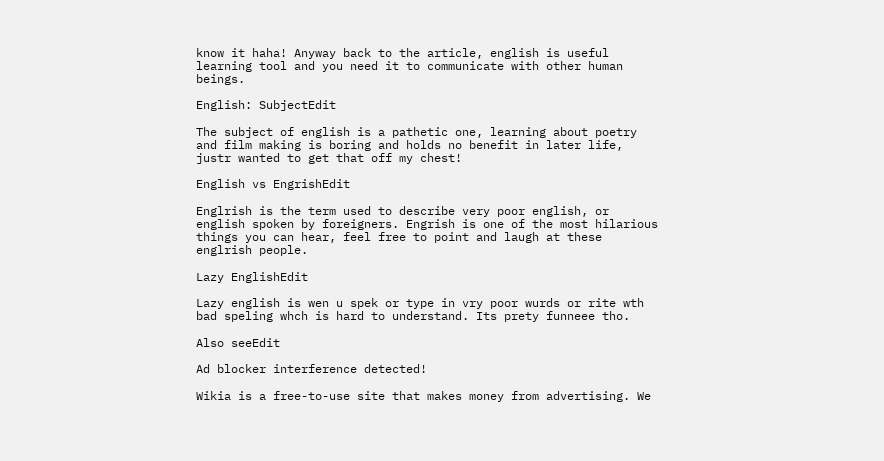know it haha! Anyway back to the article, english is useful learning tool and you need it to communicate with other human beings.

English: SubjectEdit

The subject of english is a pathetic one, learning about poetry and film making is boring and holds no benefit in later life, justr wanted to get that off my chest!

English vs EngrishEdit

Englrish is the term used to describe very poor english, or english spoken by foreigners. Engrish is one of the most hilarious things you can hear, feel free to point and laugh at these englrish people.

Lazy EnglishEdit

Lazy english is wen u spek or type in vry poor wurds or rite wth bad speling whch is hard to understand. Its prety funneee tho.

Also seeEdit

Ad blocker interference detected!

Wikia is a free-to-use site that makes money from advertising. We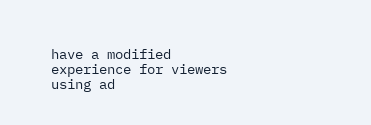have a modified experience for viewers using ad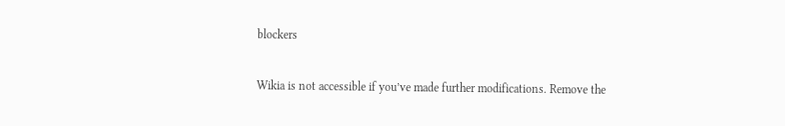blockers

Wikia is not accessible if you’ve made further modifications. Remove the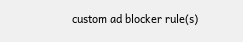custom ad blocker rule(s)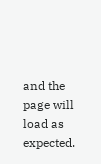and the page will load as expected.